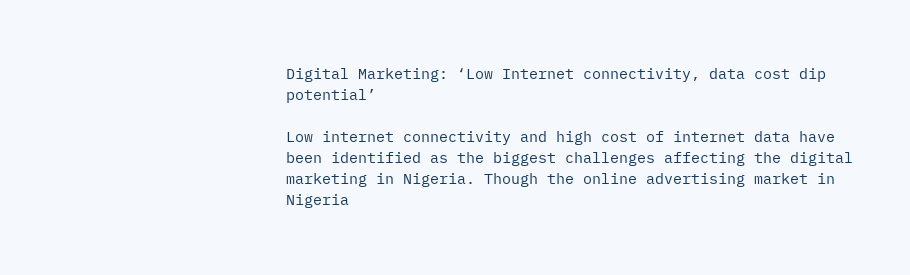Digital Marketing: ‘Low Internet connectivity, data cost dip potential’

Low internet connectivity and high cost of internet data have been identified as the biggest challenges affecting the digital marketing in Nigeria. Though the online advertising market in Nigeria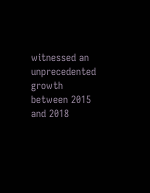witnessed an unprecedented growth between 2015 and 2018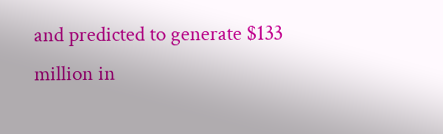and predicted to generate $133 million in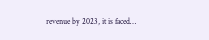revenue by 2023, it is faced…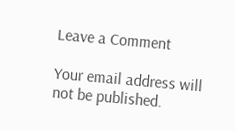Leave a Comment

Your email address will not be published.